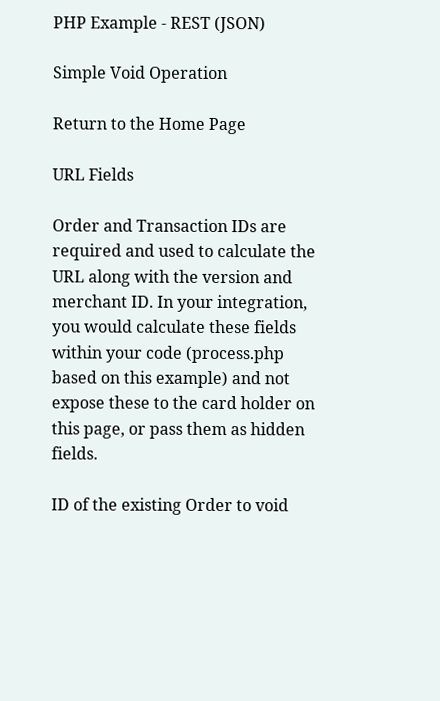PHP Example - REST (JSON)

Simple Void Operation

Return to the Home Page

URL Fields

Order and Transaction IDs are required and used to calculate the URL along with the version and merchant ID. In your integration, you would calculate these fields within your code (process.php based on this example) and not expose these to the card holder on this page, or pass them as hidden fields.

ID of the existing Order to void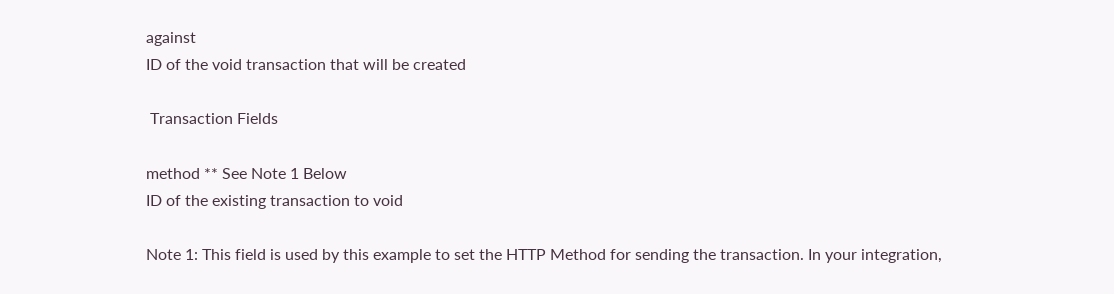against
ID of the void transaction that will be created

 Transaction Fields

method ** See Note 1 Below
ID of the existing transaction to void

Note 1: This field is used by this example to set the HTTP Method for sending the transaction. In your integration,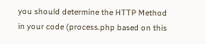you should determine the HTTP Method in your code (process.php based on this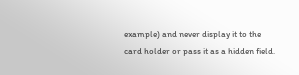example) and never display it to the card holder or pass it as a hidden field.